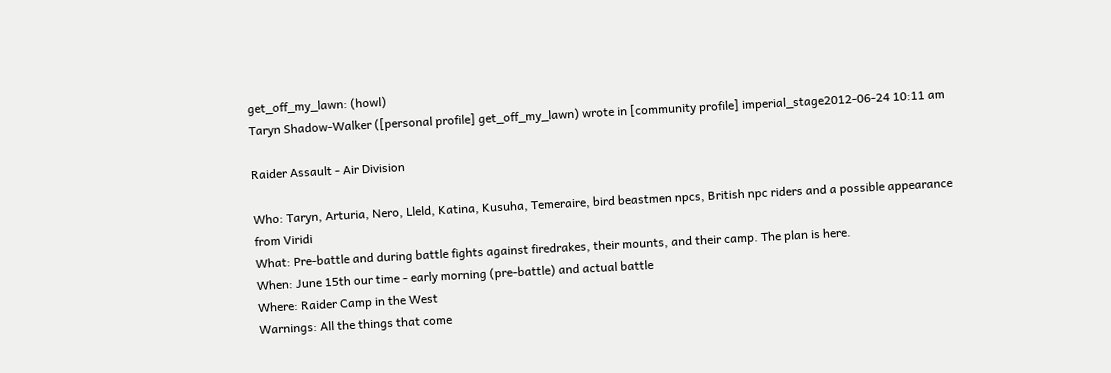get_off_my_lawn: (howl)
Taryn Shadow-Walker ([personal profile] get_off_my_lawn) wrote in [community profile] imperial_stage2012-06-24 10:11 am

Raider Assault - Air Division

Who: Taryn, Arturia, Nero, Lleld, Katina, Kusuha, Temeraire, bird beastmen npcs, British npc riders and a possible appearance from Viridi
What: Pre-battle and during battle fights against firedrakes, their mounts, and their camp. The plan is here.
When: June 15th our time - early morning (pre-battle) and actual battle
Where: Raider Camp in the West
Warnings: All the things that come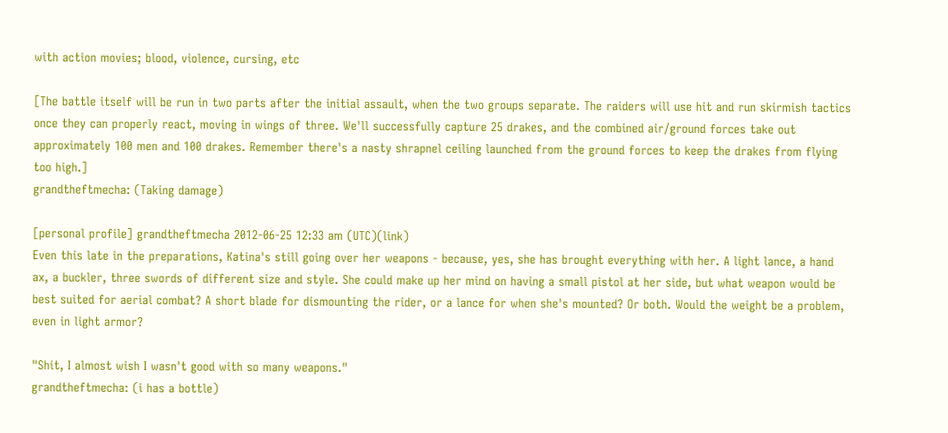with action movies; blood, violence, cursing, etc

[The battle itself will be run in two parts after the initial assault, when the two groups separate. The raiders will use hit and run skirmish tactics once they can properly react, moving in wings of three. We'll successfully capture 25 drakes, and the combined air/ground forces take out approximately 100 men and 100 drakes. Remember there's a nasty shrapnel ceiling launched from the ground forces to keep the drakes from flying too high.]
grandtheftmecha: (Taking damage)

[personal profile] grandtheftmecha 2012-06-25 12:33 am (UTC)(link)
Even this late in the preparations, Katina's still going over her weapons - because, yes, she has brought everything with her. A light lance, a hand ax, a buckler, three swords of different size and style. She could make up her mind on having a small pistol at her side, but what weapon would be best suited for aerial combat? A short blade for dismounting the rider, or a lance for when she's mounted? Or both. Would the weight be a problem, even in light armor?

"Shit, I almost wish I wasn't good with so many weapons."
grandtheftmecha: (i has a bottle)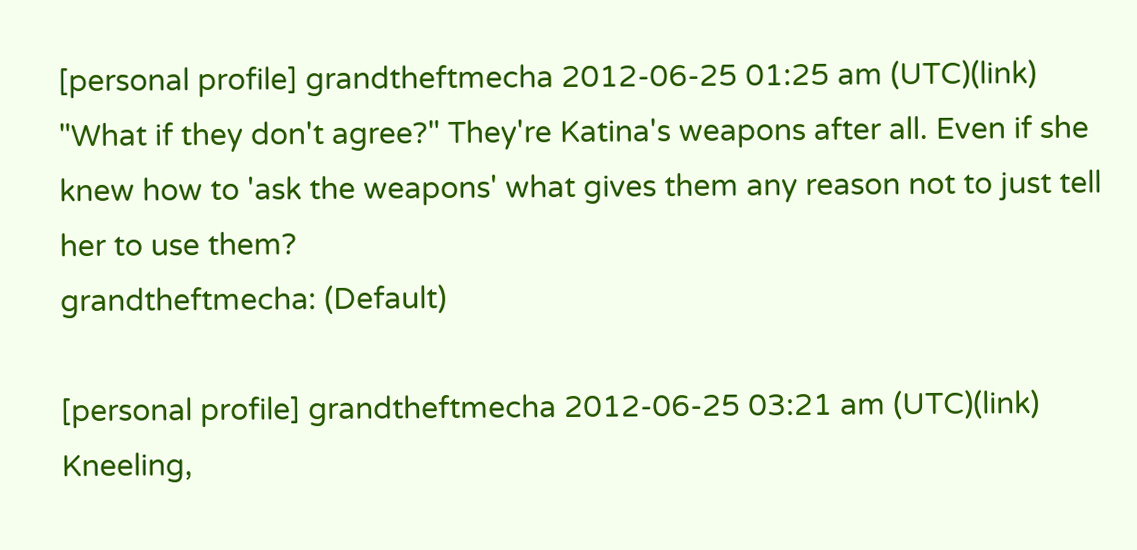[personal profile] grandtheftmecha 2012-06-25 01:25 am (UTC)(link)
"What if they don't agree?" They're Katina's weapons after all. Even if she knew how to 'ask the weapons' what gives them any reason not to just tell her to use them?
grandtheftmecha: (Default)

[personal profile] grandtheftmecha 2012-06-25 03:21 am (UTC)(link)
Kneeling,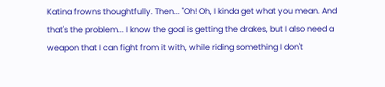Katina frowns thoughtfully. Then... "Oh! Oh, I kinda get what you mean. And that's the problem... I know the goal is getting the drakes, but I also need a weapon that I can fight from it with, while riding something I don't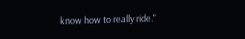know how to really ride."